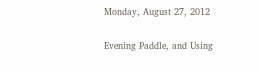Monday, August 27, 2012

Evening Paddle, and Using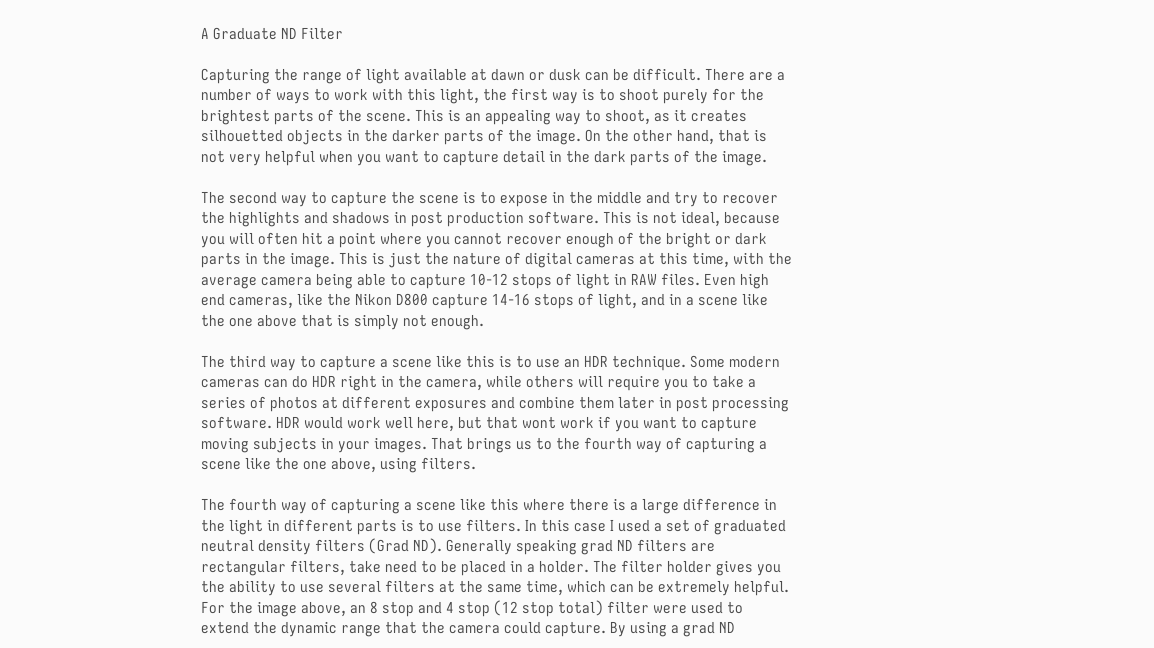A Graduate ND Filter

Capturing the range of light available at dawn or dusk can be difficult. There are a number of ways to work with this light, the first way is to shoot purely for the brightest parts of the scene. This is an appealing way to shoot, as it creates silhouetted objects in the darker parts of the image. On the other hand, that is not very helpful when you want to capture detail in the dark parts of the image.

The second way to capture the scene is to expose in the middle and try to recover the highlights and shadows in post production software. This is not ideal, because you will often hit a point where you cannot recover enough of the bright or dark parts in the image. This is just the nature of digital cameras at this time, with the average camera being able to capture 10-12 stops of light in RAW files. Even high end cameras, like the Nikon D800 capture 14-16 stops of light, and in a scene like the one above that is simply not enough.

The third way to capture a scene like this is to use an HDR technique. Some modern cameras can do HDR right in the camera, while others will require you to take a series of photos at different exposures and combine them later in post processing software. HDR would work well here, but that wont work if you want to capture moving subjects in your images. That brings us to the fourth way of capturing a scene like the one above, using filters.

The fourth way of capturing a scene like this where there is a large difference in the light in different parts is to use filters. In this case I used a set of graduated neutral density filters (Grad ND). Generally speaking grad ND filters are rectangular filters, take need to be placed in a holder. The filter holder gives you the ability to use several filters at the same time, which can be extremely helpful. For the image above, an 8 stop and 4 stop (12 stop total) filter were used to extend the dynamic range that the camera could capture. By using a grad ND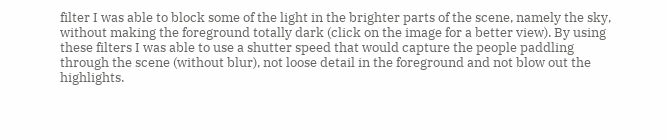filter I was able to block some of the light in the brighter parts of the scene, namely the sky, without making the foreground totally dark (click on the image for a better view). By using these filters I was able to use a shutter speed that would capture the people paddling through the scene (without blur), not loose detail in the foreground and not blow out the highlights.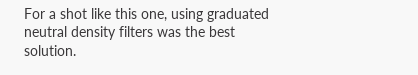For a shot like this one, using graduated neutral density filters was the best solution.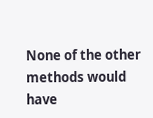None of the other methods would have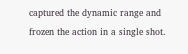captured the dynamic range and frozen the action in a single shot.